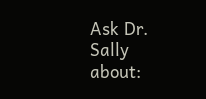Ask Dr. Sally about: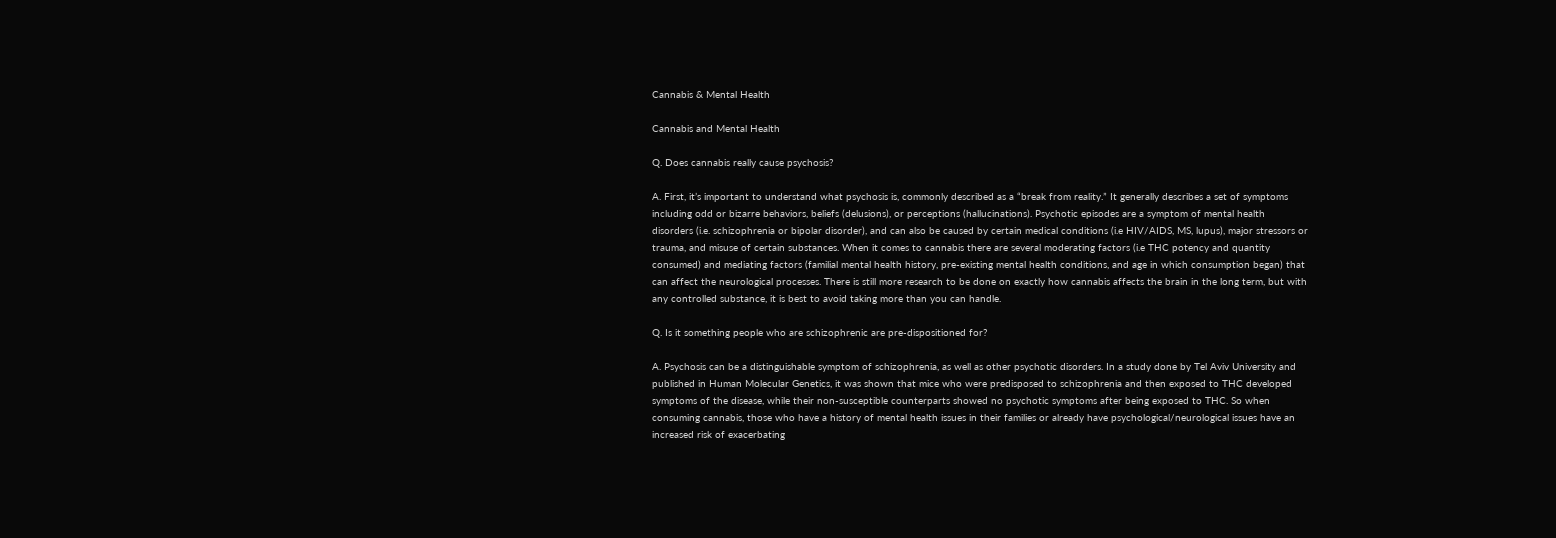Cannabis & Mental Health

Cannabis and Mental Health

Q. Does cannabis really cause psychosis?

A. First, it’s important to understand what psychosis is, commonly described as a “break from reality.” It generally describes a set of symptoms including odd or bizarre behaviors, beliefs (delusions), or perceptions (hallucinations). Psychotic episodes are a symptom of mental health disorders (i.e. schizophrenia or bipolar disorder), and can also be caused by certain medical conditions (i.e HIV/AIDS, MS, lupus), major stressors or trauma, and misuse of certain substances. When it comes to cannabis there are several moderating factors (i.e THC potency and quantity consumed) and mediating factors (familial mental health history, pre-existing mental health conditions, and age in which consumption began) that can affect the neurological processes. There is still more research to be done on exactly how cannabis affects the brain in the long term, but with any controlled substance, it is best to avoid taking more than you can handle.

Q. Is it something people who are schizophrenic are pre-dispositioned for?

A. Psychosis can be a distinguishable symptom of schizophrenia, as well as other psychotic disorders. In a study done by Tel Aviv University and published in Human Molecular Genetics, it was shown that mice who were predisposed to schizophrenia and then exposed to THC developed symptoms of the disease, while their non-susceptible counterparts showed no psychotic symptoms after being exposed to THC. So when consuming cannabis, those who have a history of mental health issues in their families or already have psychological/neurological issues have an increased risk of exacerbating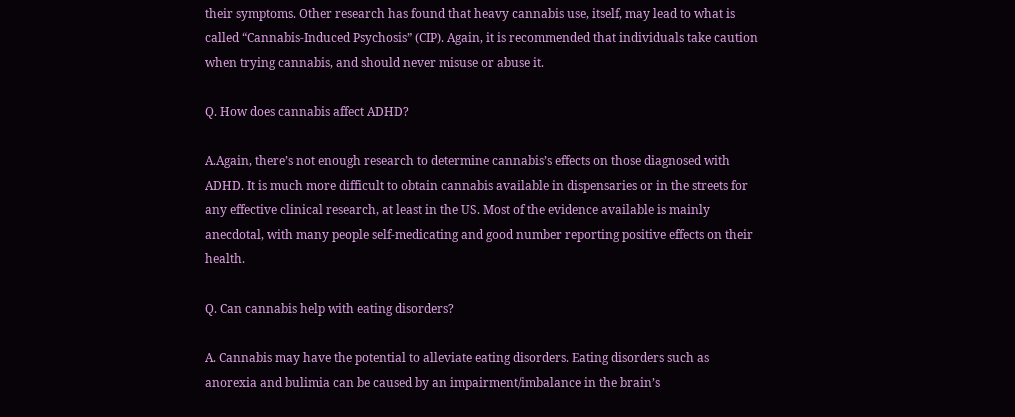their symptoms. Other research has found that heavy cannabis use, itself, may lead to what is called “Cannabis-Induced Psychosis” (CIP). Again, it is recommended that individuals take caution when trying cannabis, and should never misuse or abuse it.

Q. How does cannabis affect ADHD?

A.Again, there’s not enough research to determine cannabis’s effects on those diagnosed with ADHD. It is much more difficult to obtain cannabis available in dispensaries or in the streets for any effective clinical research, at least in the US. Most of the evidence available is mainly anecdotal, with many people self-medicating and good number reporting positive effects on their health.

Q. Can cannabis help with eating disorders?

A. Cannabis may have the potential to alleviate eating disorders. Eating disorders such as anorexia and bulimia can be caused by an impairment/imbalance in the brain’s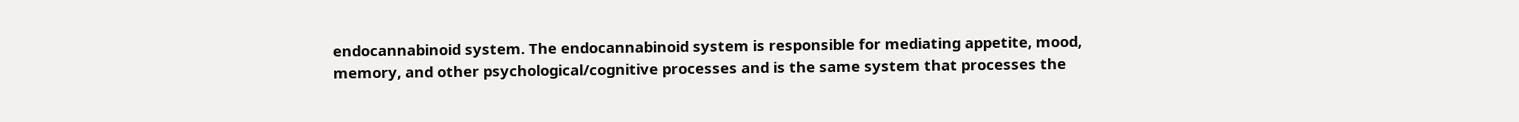endocannabinoid system. The endocannabinoid system is responsible for mediating appetite, mood, memory, and other psychological/cognitive processes and is the same system that processes the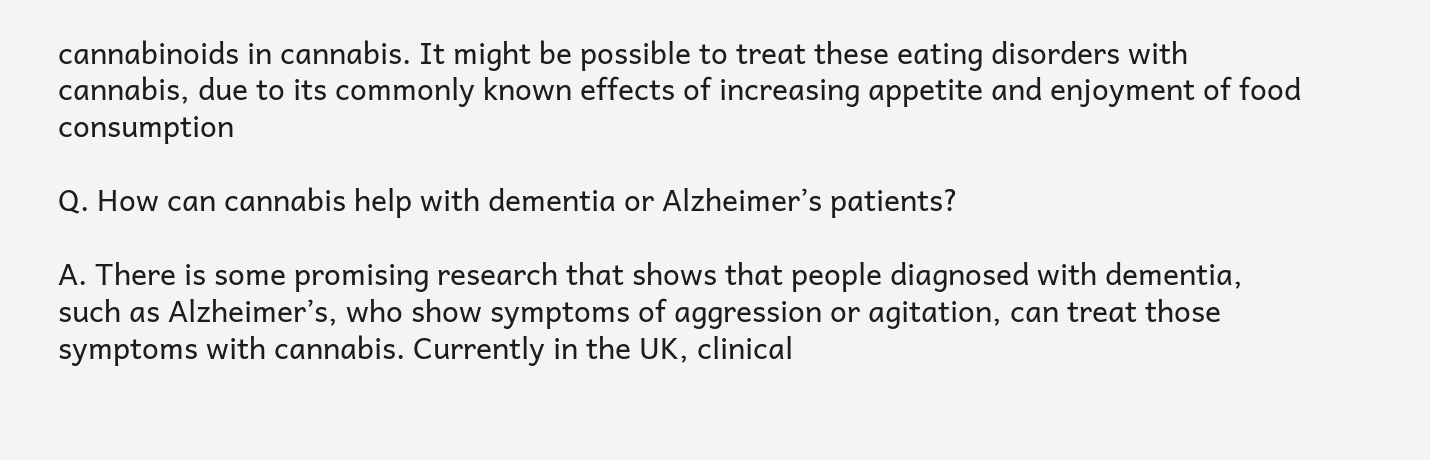cannabinoids in cannabis. It might be possible to treat these eating disorders with cannabis, due to its commonly known effects of increasing appetite and enjoyment of food consumption

Q. How can cannabis help with dementia or Alzheimer’s patients?

A. There is some promising research that shows that people diagnosed with dementia, such as Alzheimer’s, who show symptoms of aggression or agitation, can treat those symptoms with cannabis. Currently in the UK, clinical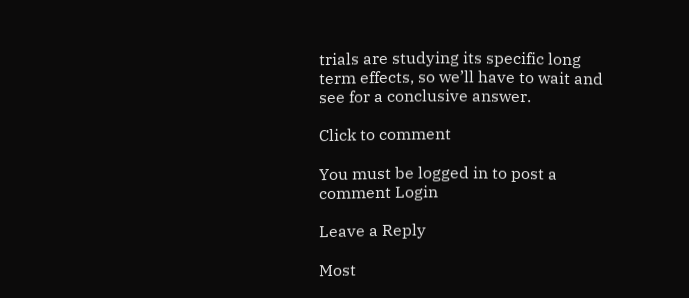trials are studying its specific long term effects, so we’ll have to wait and see for a conclusive answer.

Click to comment

You must be logged in to post a comment Login

Leave a Reply

Most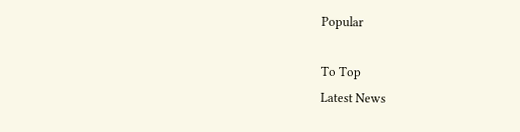Popular

To Top
Latest News